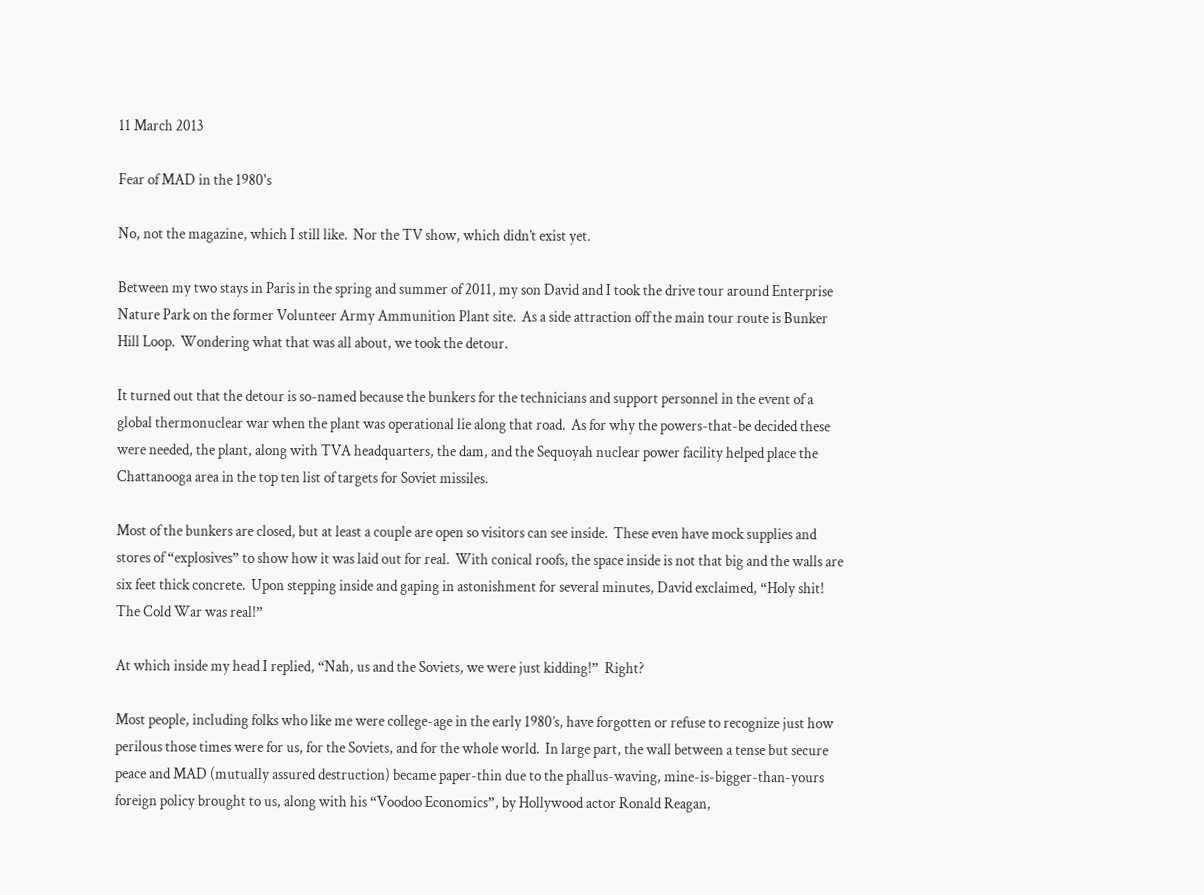11 March 2013

Fear of MAD in the 1980's

No, not the magazine, which I still like.  Nor the TV show, which didn’t exist yet.

Between my two stays in Paris in the spring and summer of 2011, my son David and I took the drive tour around Enterprise Nature Park on the former Volunteer Army Ammunition Plant site.  As a side attraction off the main tour route is Bunker Hill Loop.  Wondering what that was all about, we took the detour.

It turned out that the detour is so-named because the bunkers for the technicians and support personnel in the event of a global thermonuclear war when the plant was operational lie along that road.  As for why the powers-that-be decided these were needed, the plant, along with TVA headquarters, the dam, and the Sequoyah nuclear power facility helped place the Chattanooga area in the top ten list of targets for Soviet missiles.

Most of the bunkers are closed, but at least a couple are open so visitors can see inside.  These even have mock supplies and stores of “explosives” to show how it was laid out for real.  With conical roofs, the space inside is not that big and the walls are six feet thick concrete.  Upon stepping inside and gaping in astonishment for several minutes, David exclaimed, “Holy shit!  The Cold War was real!”

At which inside my head I replied, “Nah, us and the Soviets, we were just kidding!”  Right?

Most people, including folks who like me were college-age in the early 1980’s, have forgotten or refuse to recognize just how perilous those times were for us, for the Soviets, and for the whole world.  In large part, the wall between a tense but secure peace and MAD (mutually assured destruction) became paper-thin due to the phallus-waving, mine-is-bigger-than-yours foreign policy brought to us, along with his “Voodoo Economics”, by Hollywood actor Ronald Reagan,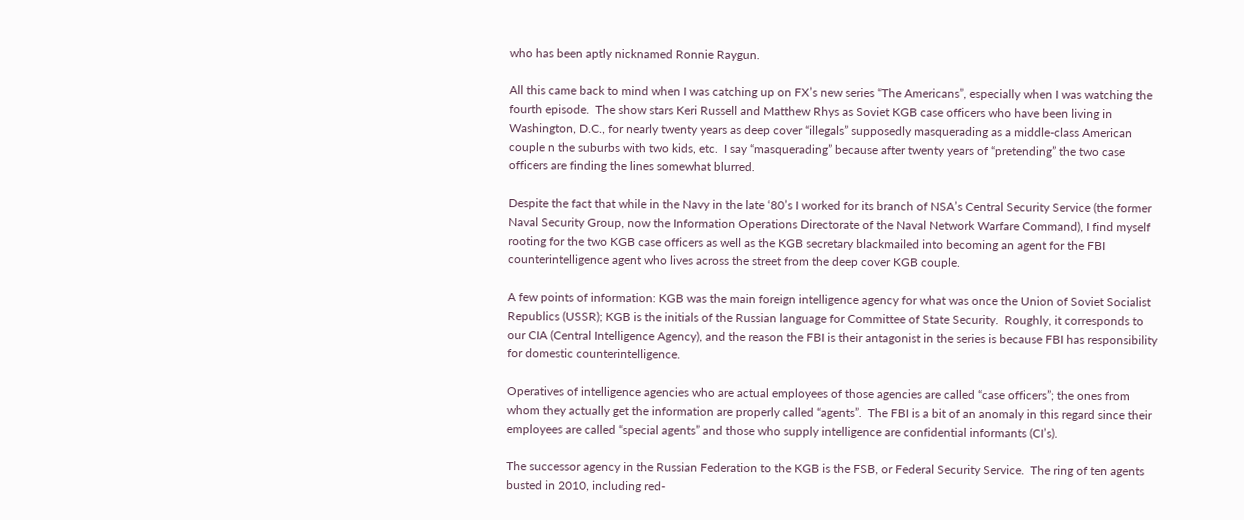who has been aptly nicknamed Ronnie Raygun.

All this came back to mind when I was catching up on FX’s new series “The Americans”, especially when I was watching the fourth episode.  The show stars Keri Russell and Matthew Rhys as Soviet KGB case officers who have been living in Washington, D.C., for nearly twenty years as deep cover “illegals” supposedly masquerading as a middle-class American couple n the suburbs with two kids, etc.  I say “masquerading” because after twenty years of “pretending” the two case officers are finding the lines somewhat blurred.

Despite the fact that while in the Navy in the late ‘80’s I worked for its branch of NSA’s Central Security Service (the former Naval Security Group, now the Information Operations Directorate of the Naval Network Warfare Command), I find myself rooting for the two KGB case officers as well as the KGB secretary blackmailed into becoming an agent for the FBI counterintelligence agent who lives across the street from the deep cover KGB couple.

A few points of information: KGB was the main foreign intelligence agency for what was once the Union of Soviet Socialist Republics (USSR); KGB is the initials of the Russian language for Committee of State Security.  Roughly, it corresponds to our CIA (Central Intelligence Agency), and the reason the FBI is their antagonist in the series is because FBI has responsibility for domestic counterintelligence.

Operatives of intelligence agencies who are actual employees of those agencies are called “case officers”; the ones from whom they actually get the information are properly called “agents”.  The FBI is a bit of an anomaly in this regard since their employees are called “special agents” and those who supply intelligence are confidential informants (CI’s).

The successor agency in the Russian Federation to the KGB is the FSB, or Federal Security Service.  The ring of ten agents busted in 2010, including red-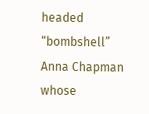headed “bombshell” Anna Chapman whose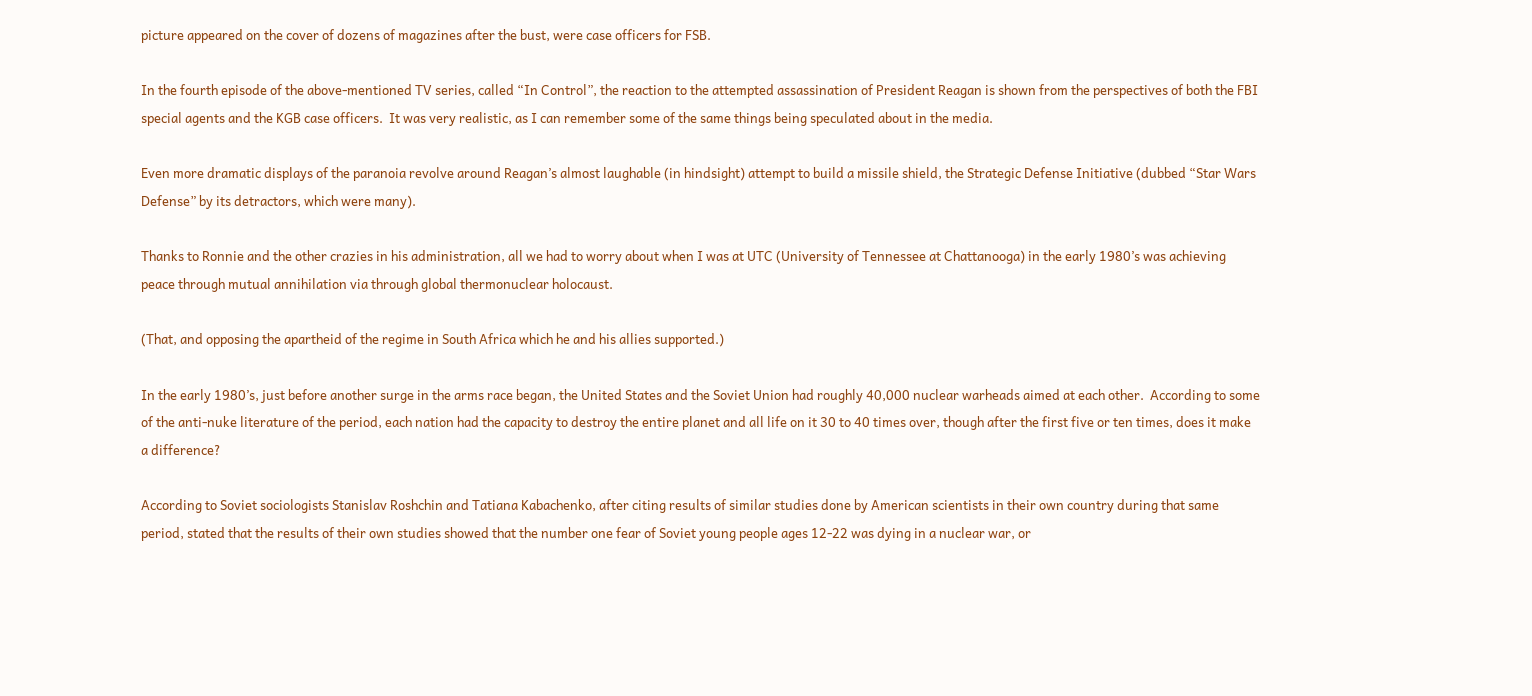picture appeared on the cover of dozens of magazines after the bust, were case officers for FSB.

In the fourth episode of the above-mentioned TV series, called “In Control”, the reaction to the attempted assassination of President Reagan is shown from the perspectives of both the FBI special agents and the KGB case officers.  It was very realistic, as I can remember some of the same things being speculated about in the media.

Even more dramatic displays of the paranoia revolve around Reagan’s almost laughable (in hindsight) attempt to build a missile shield, the Strategic Defense Initiative (dubbed “Star Wars Defense” by its detractors, which were many).

Thanks to Ronnie and the other crazies in his administration, all we had to worry about when I was at UTC (University of Tennessee at Chattanooga) in the early 1980’s was achieving peace through mutual annihilation via through global thermonuclear holocaust.

(That, and opposing the apartheid of the regime in South Africa which he and his allies supported.)

In the early 1980’s, just before another surge in the arms race began, the United States and the Soviet Union had roughly 40,000 nuclear warheads aimed at each other.  According to some of the anti-nuke literature of the period, each nation had the capacity to destroy the entire planet and all life on it 30 to 40 times over, though after the first five or ten times, does it make a difference?

According to Soviet sociologists Stanislav Roshchin and Tatiana Kabachenko, after citing results of similar studies done by American scientists in their own country during that same period, stated that the results of their own studies showed that the number one fear of Soviet young people ages 12-22 was dying in a nuclear war, or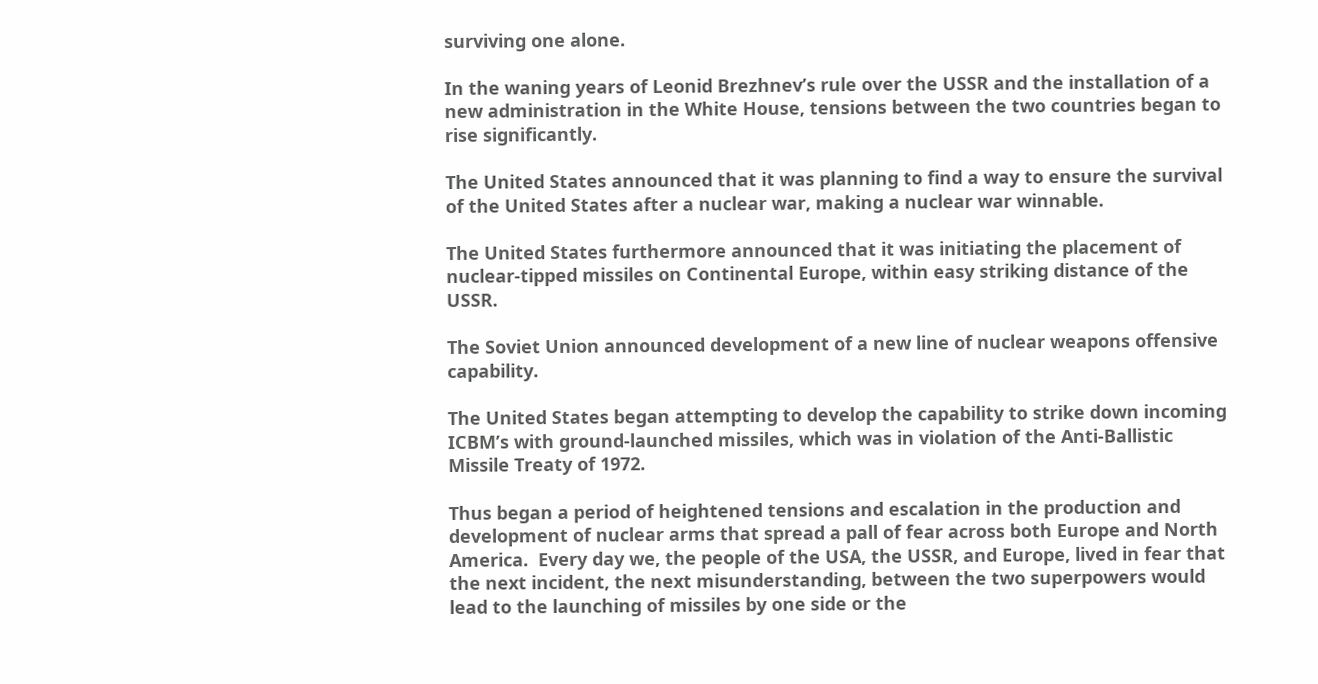surviving one alone.

In the waning years of Leonid Brezhnev’s rule over the USSR and the installation of a new administration in the White House, tensions between the two countries began to rise significantly.

The United States announced that it was planning to find a way to ensure the survival of the United States after a nuclear war, making a nuclear war winnable.

The United States furthermore announced that it was initiating the placement of nuclear-tipped missiles on Continental Europe, within easy striking distance of the USSR.

The Soviet Union announced development of a new line of nuclear weapons offensive capability.

The United States began attempting to develop the capability to strike down incoming ICBM’s with ground-launched missiles, which was in violation of the Anti-Ballistic Missile Treaty of 1972.

Thus began a period of heightened tensions and escalation in the production and development of nuclear arms that spread a pall of fear across both Europe and North America.  Every day we, the people of the USA, the USSR, and Europe, lived in fear that the next incident, the next misunderstanding, between the two superpowers would lead to the launching of missiles by one side or the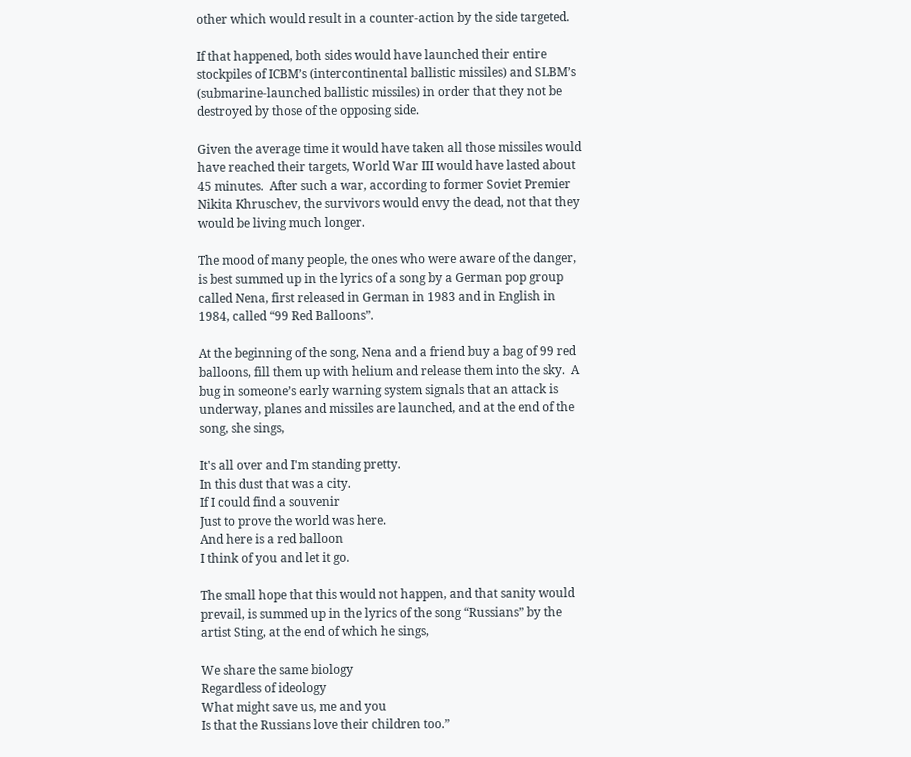other which would result in a counter-action by the side targeted.

If that happened, both sides would have launched their entire stockpiles of ICBM’s (intercontinental ballistic missiles) and SLBM’s (submarine-launched ballistic missiles) in order that they not be destroyed by those of the opposing side.

Given the average time it would have taken all those missiles would have reached their targets, World War III would have lasted about 45 minutes.  After such a war, according to former Soviet Premier Nikita Khruschev, the survivors would envy the dead, not that they would be living much longer.

The mood of many people, the ones who were aware of the danger, is best summed up in the lyrics of a song by a German pop group called Nena, first released in German in 1983 and in English in 1984, called “99 Red Balloons”.

At the beginning of the song, Nena and a friend buy a bag of 99 red balloons, fill them up with helium and release them into the sky.  A bug in someone’s early warning system signals that an attack is underway, planes and missiles are launched, and at the end of the song, she sings,

It's all over and I'm standing pretty.
In this dust that was a city.
If I could find a souvenir
Just to prove the world was here.
And here is a red balloon
I think of you and let it go.

The small hope that this would not happen, and that sanity would prevail, is summed up in the lyrics of the song “Russians” by the artist Sting, at the end of which he sings,

We share the same biology
Regardless of ideology
What might save us, me and you
Is that the Russians love their children too.”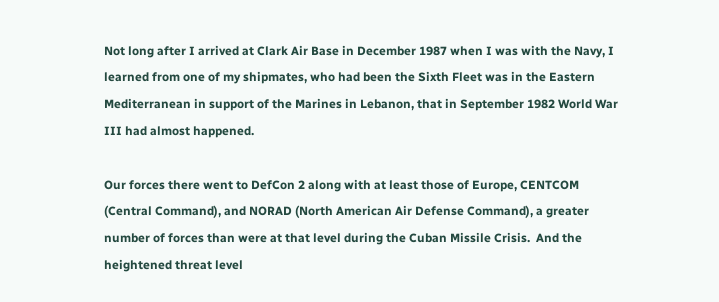Not long after I arrived at Clark Air Base in December 1987 when I was with the Navy, I learned from one of my shipmates, who had been the Sixth Fleet was in the Eastern Mediterranean in support of the Marines in Lebanon, that in September 1982 World War III had almost happened.

Our forces there went to DefCon 2 along with at least those of Europe, CENTCOM (Central Command), and NORAD (North American Air Defense Command), a greater number of forces than were at that level during the Cuban Missile Crisis.  And the heightened threat level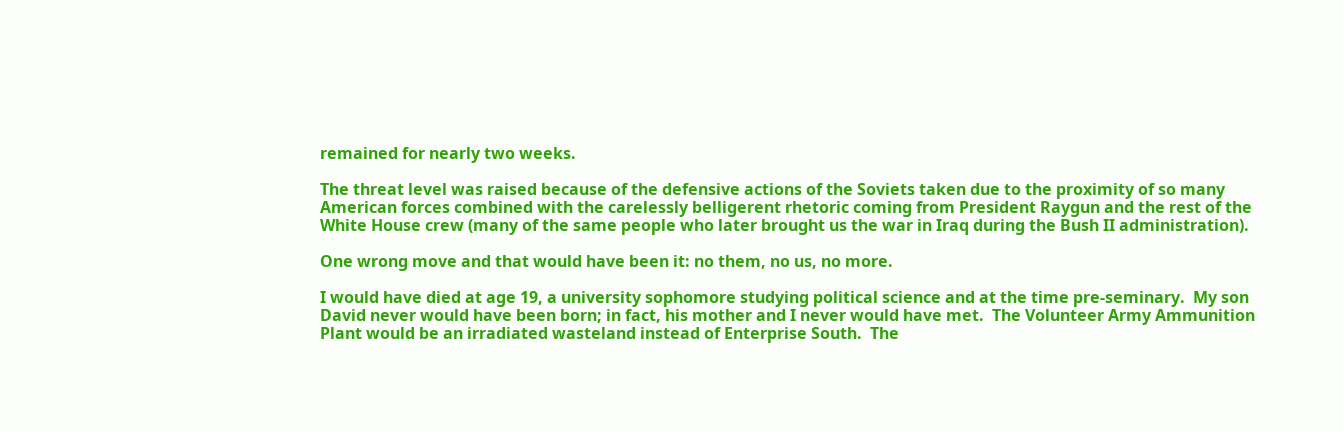remained for nearly two weeks.

The threat level was raised because of the defensive actions of the Soviets taken due to the proximity of so many American forces combined with the carelessly belligerent rhetoric coming from President Raygun and the rest of the White House crew (many of the same people who later brought us the war in Iraq during the Bush II administration).

One wrong move and that would have been it: no them, no us, no more.

I would have died at age 19, a university sophomore studying political science and at the time pre-seminary.  My son David never would have been born; in fact, his mother and I never would have met.  The Volunteer Army Ammunition Plant would be an irradiated wasteland instead of Enterprise South.  The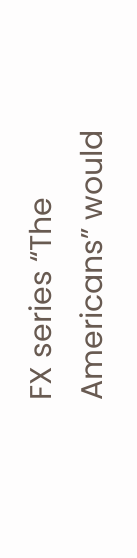FX series “The Americans” would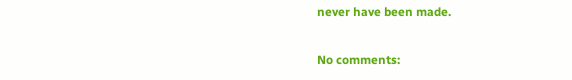never have been made.

No comments: